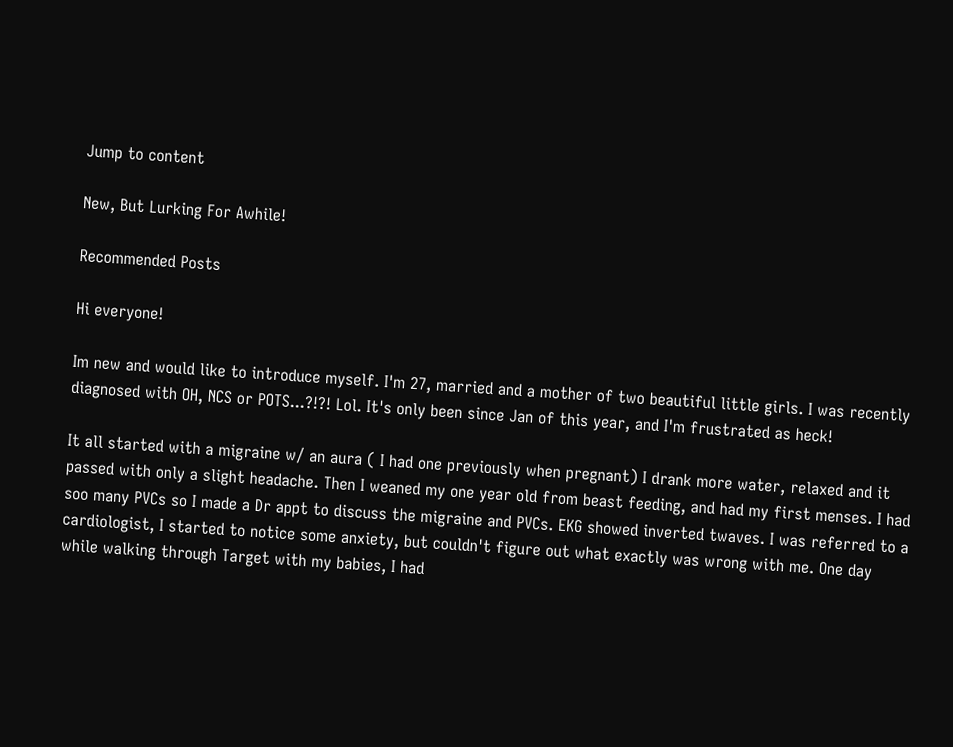Jump to content

New, But Lurking For Awhile!

Recommended Posts

Hi everyone!

Im new and would like to introduce myself. I'm 27, married and a mother of two beautiful little girls. I was recently diagnosed with OH, NCS or POTS...?!?! Lol. It's only been since Jan of this year, and I'm frustrated as heck!

It all started with a migraine w/ an aura ( I had one previously when pregnant) I drank more water, relaxed and it passed with only a slight headache. Then I weaned my one year old from beast feeding, and had my first menses. I had soo many PVCs so I made a Dr appt to discuss the migraine and PVCs. EKG showed inverted twaves. I was referred to a cardiologist, I started to notice some anxiety, but couldn't figure out what exactly was wrong with me. One day while walking through Target with my babies, I had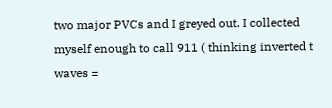two major PVCs and I greyed out. I collected myself enough to call 911 ( thinking inverted t waves =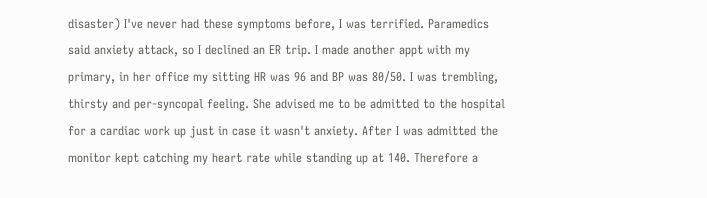disaster) I've never had these symptoms before, I was terrified. Paramedics said anxiety attack, so I declined an ER trip. I made another appt with my primary, in her office my sitting HR was 96 and BP was 80/50. I was trembling, thirsty and per-syncopal feeling. She advised me to be admitted to the hospital for a cardiac work up just in case it wasn't anxiety. After I was admitted the monitor kept catching my heart rate while standing up at 140. Therefore a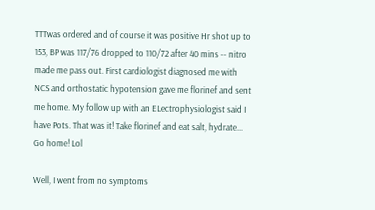TTTwas ordered and of course it was positive Hr shot up to 153, BP was 117/76 dropped to 110/72 after 40 mins -- nitro made me pass out. First cardiologist diagnosed me with NCS and orthostatic hypotension gave me florinef and sent me home. My follow up with an ELectrophysiologist said I have Pots. That was it! Take florinef and eat salt, hydrate... Go home! Lol

Well, I went from no symptoms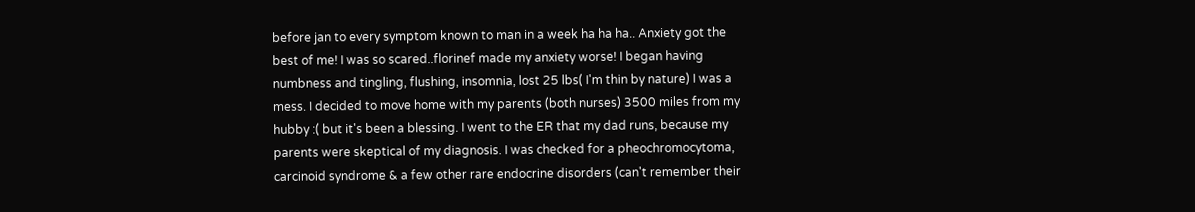before jan to every symptom known to man in a week ha ha ha.. Anxiety got the best of me! I was so scared..florinef made my anxiety worse! I began having numbness and tingling, flushing, insomnia, lost 25 lbs( I'm thin by nature) I was a mess. I decided to move home with my parents (both nurses) 3500 miles from my hubby :( but it's been a blessing. I went to the ER that my dad runs, because my parents were skeptical of my diagnosis. I was checked for a pheochromocytoma, carcinoid syndrome & a few other rare endocrine disorders (can't remember their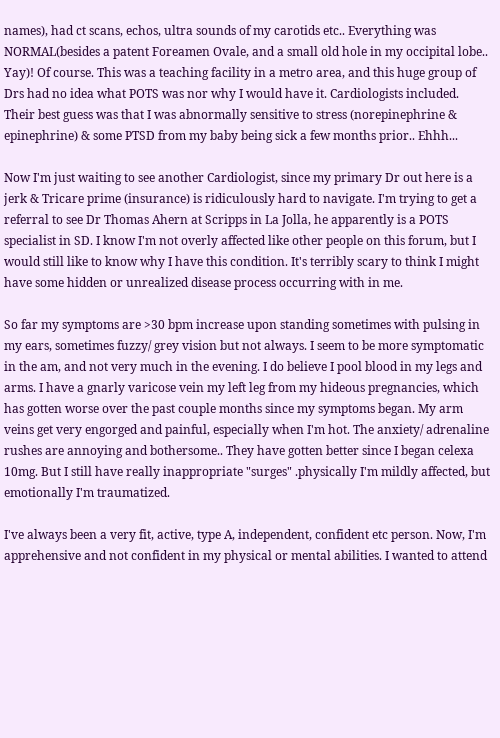names), had ct scans, echos, ultra sounds of my carotids etc.. Everything was NORMAL(besides a patent Foreamen Ovale, and a small old hole in my occipital lobe.. Yay)! Of course. This was a teaching facility in a metro area, and this huge group of Drs had no idea what POTS was nor why I would have it. Cardiologists included. Their best guess was that I was abnormally sensitive to stress (norepinephrine & epinephrine) & some PTSD from my baby being sick a few months prior.. Ehhh...

Now I'm just waiting to see another Cardiologist, since my primary Dr out here is a jerk & Tricare prime (insurance) is ridiculously hard to navigate. I'm trying to get a referral to see Dr Thomas Ahern at Scripps in La Jolla, he apparently is a POTS specialist in SD. I know I'm not overly affected like other people on this forum, but I would still like to know why I have this condition. It's terribly scary to think I might have some hidden or unrealized disease process occurring with in me.

So far my symptoms are >30 bpm increase upon standing sometimes with pulsing in my ears, sometimes fuzzy/ grey vision but not always. I seem to be more symptomatic in the am, and not very much in the evening. I do believe I pool blood in my legs and arms. I have a gnarly varicose vein my left leg from my hideous pregnancies, which has gotten worse over the past couple months since my symptoms began. My arm veins get very engorged and painful, especially when I'm hot. The anxiety/ adrenaline rushes are annoying and bothersome.. They have gotten better since I began celexa 10mg. But I still have really inappropriate "surges" .physically I'm mildly affected, but emotionally I'm traumatized.

I've always been a very fit, active, type A, independent, confident etc person. Now, I'm apprehensive and not confident in my physical or mental abilities. I wanted to attend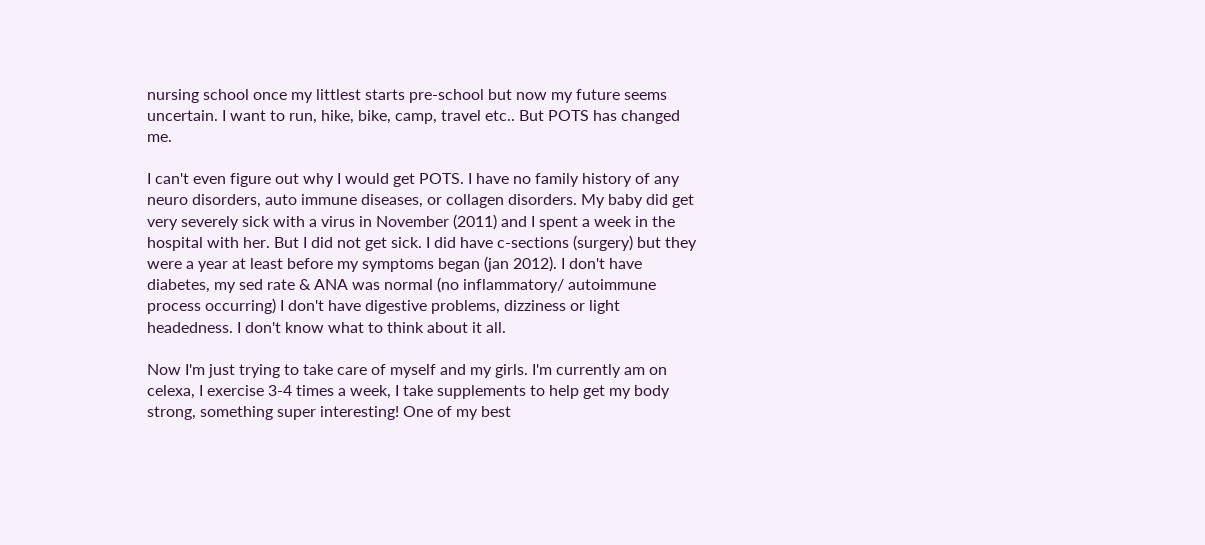nursing school once my littlest starts pre-school but now my future seems uncertain. I want to run, hike, bike, camp, travel etc.. But POTS has changed me.

I can't even figure out why I would get POTS. I have no family history of any neuro disorders, auto immune diseases, or collagen disorders. My baby did get very severely sick with a virus in November (2011) and I spent a week in the hospital with her. But I did not get sick. I did have c-sections (surgery) but they were a year at least before my symptoms began (jan 2012). I don't have diabetes, my sed rate & ANA was normal (no inflammatory/ autoimmune process occurring) I don't have digestive problems, dizziness or light headedness. I don't know what to think about it all.

Now I'm just trying to take care of myself and my girls. I'm currently am on celexa, I exercise 3-4 times a week, I take supplements to help get my body strong, something super interesting! One of my best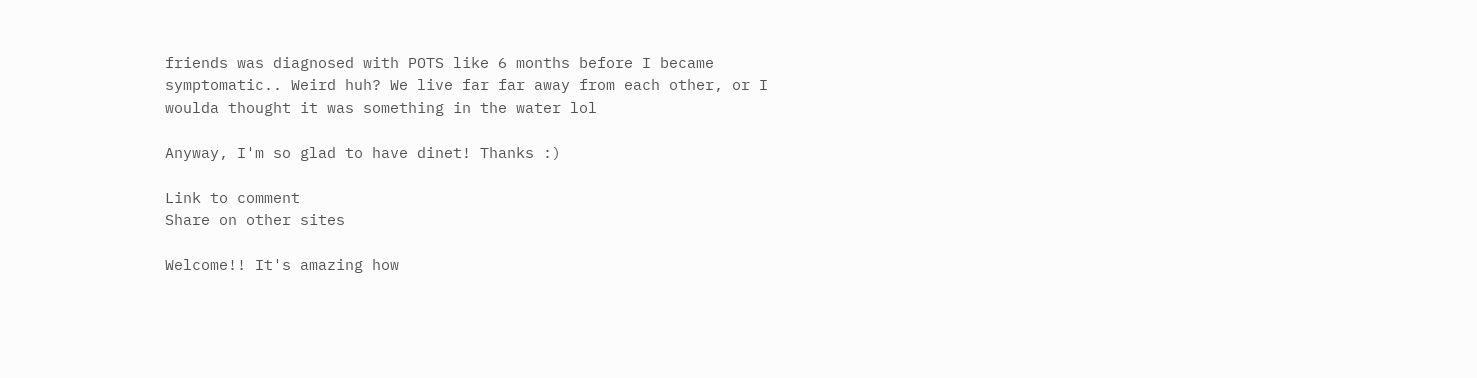friends was diagnosed with POTS like 6 months before I became symptomatic.. Weird huh? We live far far away from each other, or I woulda thought it was something in the water lol

Anyway, I'm so glad to have dinet! Thanks :)

Link to comment
Share on other sites

Welcome!! It's amazing how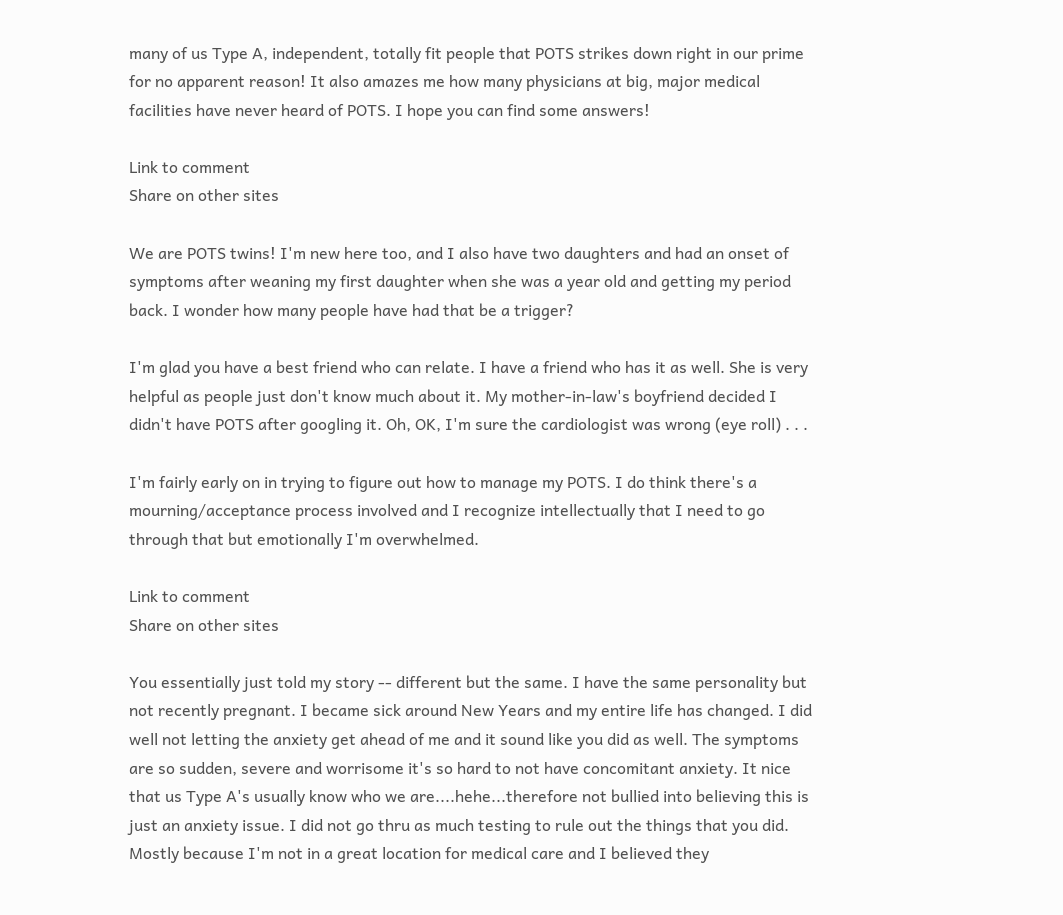many of us Type A, independent, totally fit people that POTS strikes down right in our prime for no apparent reason! It also amazes me how many physicians at big, major medical facilities have never heard of POTS. I hope you can find some answers!

Link to comment
Share on other sites

We are POTS twins! I'm new here too, and I also have two daughters and had an onset of symptoms after weaning my first daughter when she was a year old and getting my period back. I wonder how many people have had that be a trigger?

I'm glad you have a best friend who can relate. I have a friend who has it as well. She is very helpful as people just don't know much about it. My mother-in-law's boyfriend decided I didn't have POTS after googling it. Oh, OK, I'm sure the cardiologist was wrong (eye roll) . . .

I'm fairly early on in trying to figure out how to manage my POTS. I do think there's a mourning/acceptance process involved and I recognize intellectually that I need to go through that but emotionally I'm overwhelmed.

Link to comment
Share on other sites

You essentially just told my story -- different but the same. I have the same personality but not recently pregnant. I became sick around New Years and my entire life has changed. I did well not letting the anxiety get ahead of me and it sound like you did as well. The symptoms are so sudden, severe and worrisome it's so hard to not have concomitant anxiety. It nice that us Type A's usually know who we are....hehe...therefore not bullied into believing this is just an anxiety issue. I did not go thru as much testing to rule out the things that you did. Mostly because I'm not in a great location for medical care and I believed they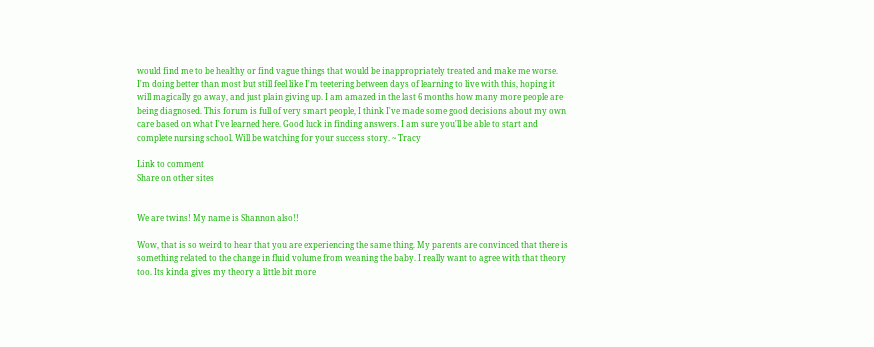would find me to be healthy or find vague things that would be inappropriately treated and make me worse. I'm doing better than most but still feel like I'm teetering between days of learning to live with this, hoping it will magically go away, and just plain giving up. I am amazed in the last 6 months how many more people are being diagnosed. This forum is full of very smart people, I think I've made some good decisions about my own care based on what I've learned here. Good luck in finding answers. I am sure you'll be able to start and complete nursing school. Will be watching for your success story. ~ Tracy

Link to comment
Share on other sites


We are twins! My name is Shannon also!!

Wow, that is so weird to hear that you are experiencing the same thing. My parents are convinced that there is something related to the change in fluid volume from weaning the baby. I really want to agree with that theory too. Its kinda gives my theory a little bit more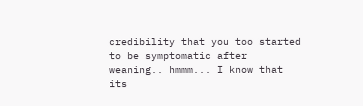credibility that you too started to be symptomatic after weaning.. hmmm... I know that its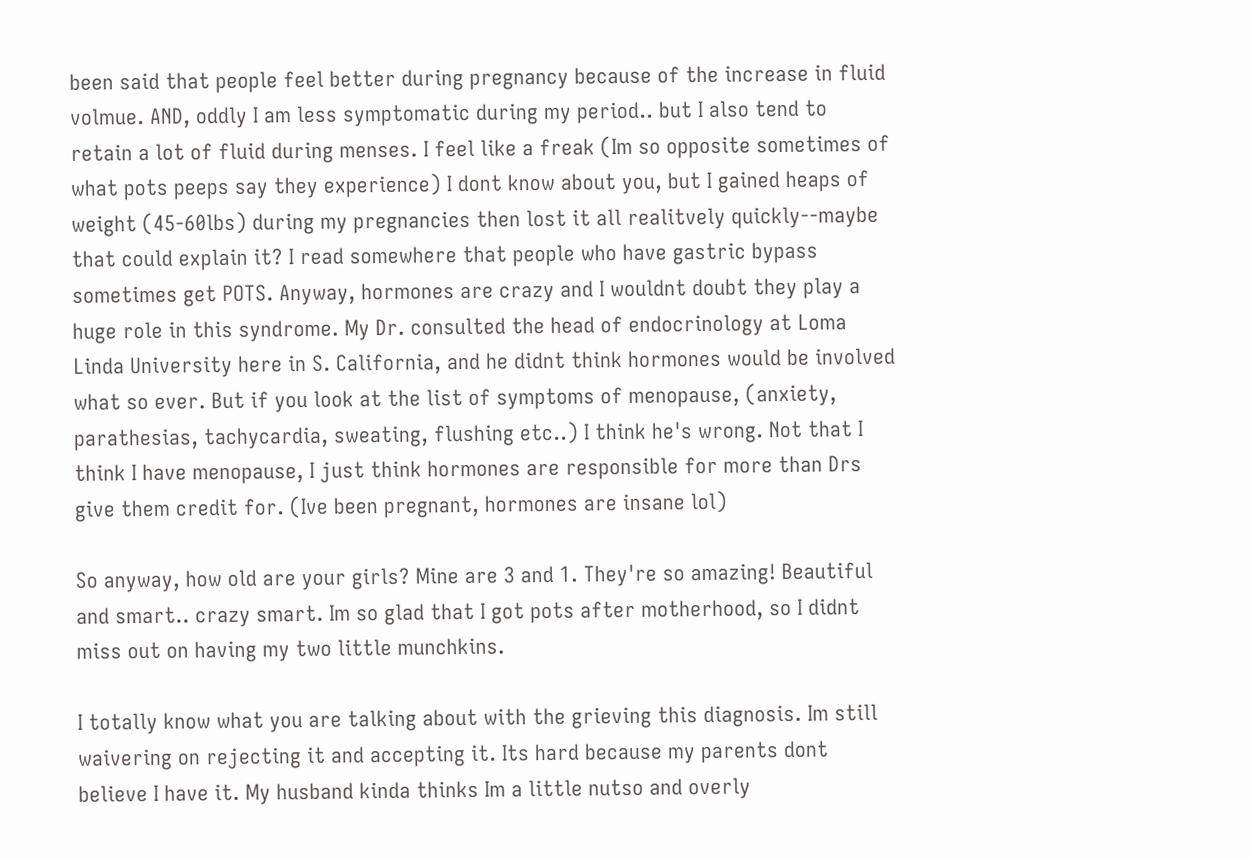been said that people feel better during pregnancy because of the increase in fluid volmue. AND, oddly I am less symptomatic during my period.. but I also tend to retain a lot of fluid during menses. I feel like a freak (Im so opposite sometimes of what pots peeps say they experience) I dont know about you, but I gained heaps of weight (45-60lbs) during my pregnancies then lost it all realitvely quickly--maybe that could explain it? I read somewhere that people who have gastric bypass sometimes get POTS. Anyway, hormones are crazy and I wouldnt doubt they play a huge role in this syndrome. My Dr. consulted the head of endocrinology at Loma Linda University here in S. California, and he didnt think hormones would be involved what so ever. But if you look at the list of symptoms of menopause, (anxiety, parathesias, tachycardia, sweating, flushing etc..) I think he's wrong. Not that I think I have menopause, I just think hormones are responsible for more than Drs give them credit for. (Ive been pregnant, hormones are insane lol)

So anyway, how old are your girls? Mine are 3 and 1. They're so amazing! Beautiful and smart.. crazy smart. Im so glad that I got pots after motherhood, so I didnt miss out on having my two little munchkins.

I totally know what you are talking about with the grieving this diagnosis. Im still waivering on rejecting it and accepting it. Its hard because my parents dont believe I have it. My husband kinda thinks Im a little nutso and overly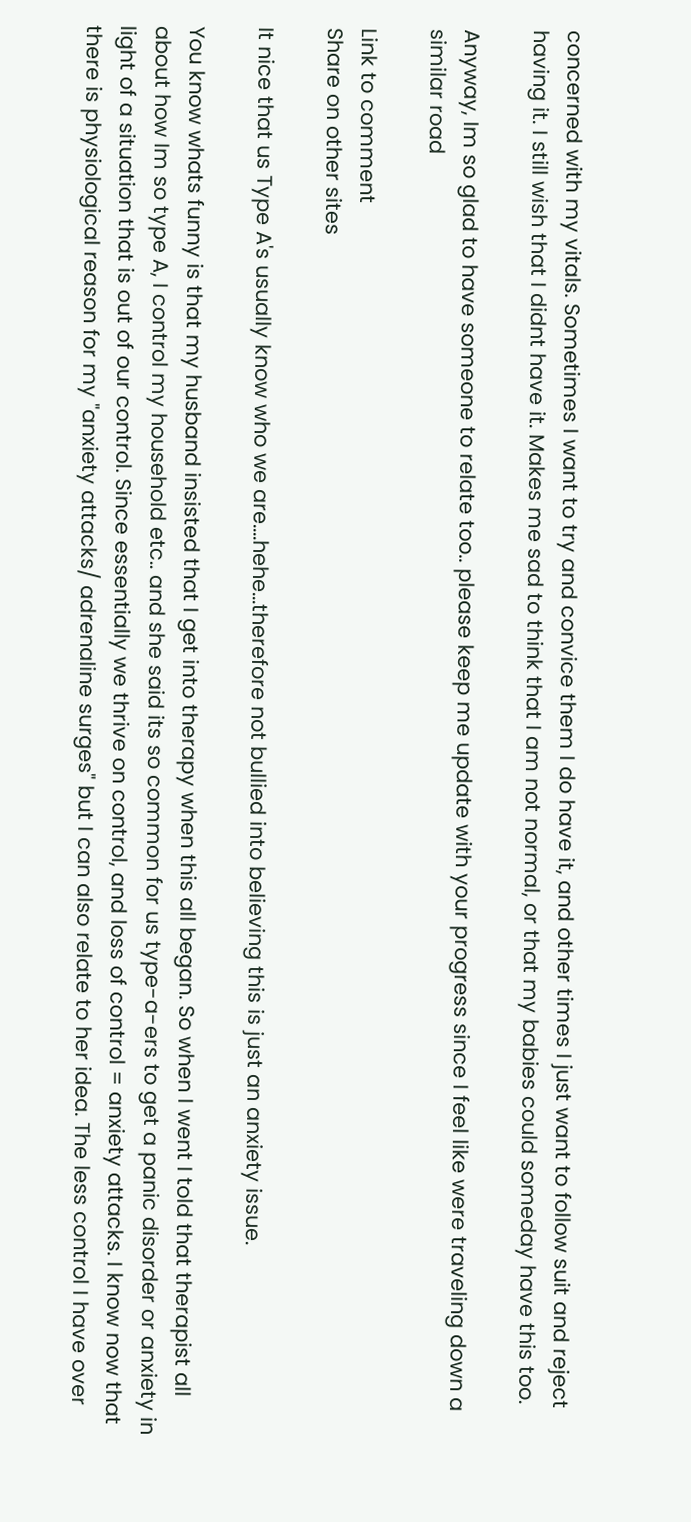concerned with my vitals. Sometimes I want to try and convice them I do have it, and other times I just want to follow suit and reject having it. I still wish that I didnt have it. Makes me sad to think that I am not normal, or that my babies could someday have this too.

Anyway, Im so glad to have someone to relate too.. please keep me update with your progress since I feel like were traveling down a similar road

Link to comment
Share on other sites

It nice that us Type A's usually know who we are....hehe...therefore not bullied into believing this is just an anxiety issue.

You know whats funny is that my husband insisted that I get into therapy when this all began. So when I went I told that therapist all about how Im so type A, I control my household etc.. and she said its so common for us type-a-ers to get a panic disorder or anxiety in light of a situation that is out of our control. Since essentially we thrive on control, and loss of control = anxiety attacks. I know now that there is physiological reason for my "anxiety attacks/ adrenaline surges" but I can also relate to her idea. The less control I have over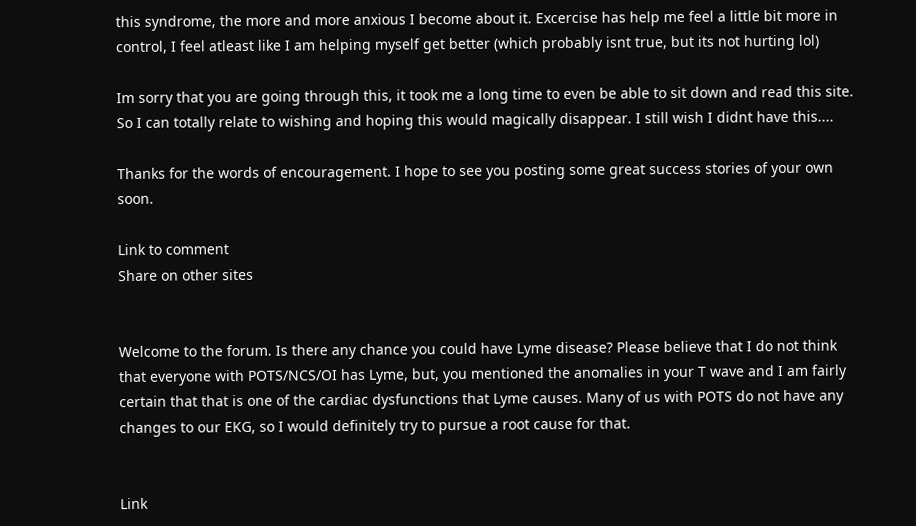this syndrome, the more and more anxious I become about it. Excercise has help me feel a little bit more in control, I feel atleast like I am helping myself get better (which probably isnt true, but its not hurting lol)

Im sorry that you are going through this, it took me a long time to even be able to sit down and read this site. So I can totally relate to wishing and hoping this would magically disappear. I still wish I didnt have this....

Thanks for the words of encouragement. I hope to see you posting some great success stories of your own soon.

Link to comment
Share on other sites


Welcome to the forum. Is there any chance you could have Lyme disease? Please believe that I do not think that everyone with POTS/NCS/OI has Lyme, but, you mentioned the anomalies in your T wave and I am fairly certain that that is one of the cardiac dysfunctions that Lyme causes. Many of us with POTS do not have any changes to our EKG, so I would definitely try to pursue a root cause for that.


Link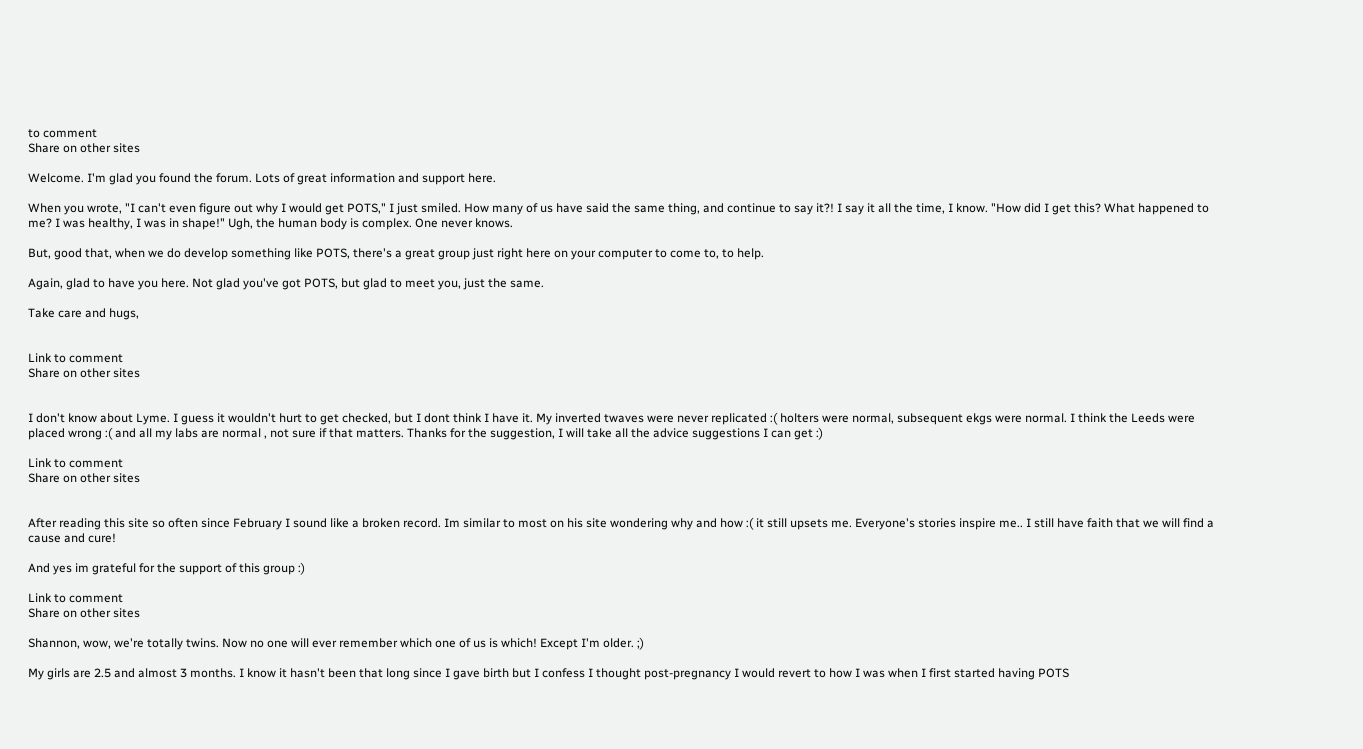to comment
Share on other sites

Welcome. I'm glad you found the forum. Lots of great information and support here.

When you wrote, "I can't even figure out why I would get POTS," I just smiled. How many of us have said the same thing, and continue to say it?! I say it all the time, I know. "How did I get this? What happened to me? I was healthy, I was in shape!" Ugh, the human body is complex. One never knows.

But, good that, when we do develop something like POTS, there's a great group just right here on your computer to come to, to help.

Again, glad to have you here. Not glad you've got POTS, but glad to meet you, just the same.

Take care and hugs,


Link to comment
Share on other sites


I don't know about Lyme. I guess it wouldn't hurt to get checked, but I dont think I have it. My inverted twaves were never replicated :( holters were normal, subsequent ekgs were normal. I think the Leeds were placed wrong :( and all my labs are normal , not sure if that matters. Thanks for the suggestion, I will take all the advice suggestions I can get :)

Link to comment
Share on other sites


After reading this site so often since February I sound like a broken record. Im similar to most on his site wondering why and how :( it still upsets me. Everyone's stories inspire me.. I still have faith that we will find a cause and cure!

And yes im grateful for the support of this group :)

Link to comment
Share on other sites

Shannon, wow, we're totally twins. Now no one will ever remember which one of us is which! Except I'm older. ;)

My girls are 2.5 and almost 3 months. I know it hasn't been that long since I gave birth but I confess I thought post-pregnancy I would revert to how I was when I first started having POTS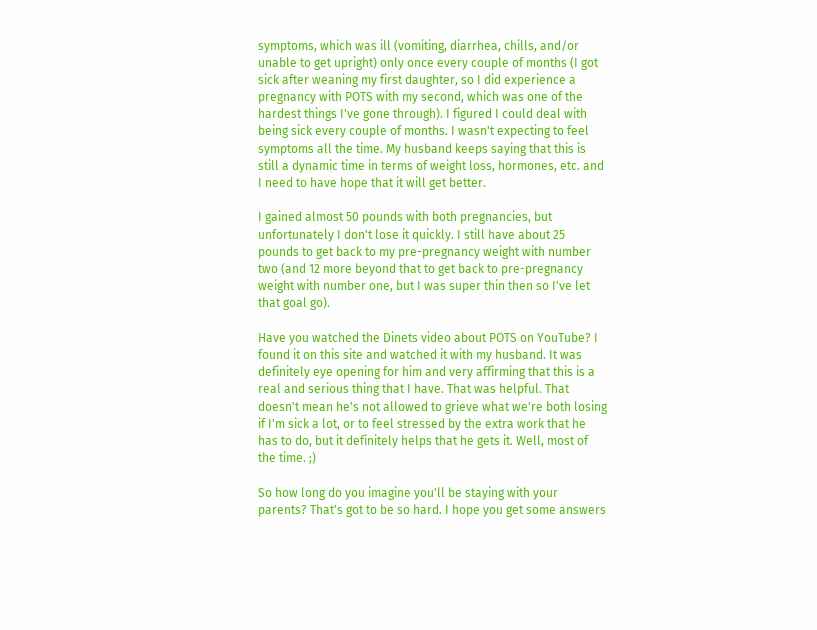symptoms, which was ill (vomiting, diarrhea, chills, and/or unable to get upright) only once every couple of months (I got sick after weaning my first daughter, so I did experience a pregnancy with POTS with my second, which was one of the hardest things I've gone through). I figured I could deal with being sick every couple of months. I wasn't expecting to feel symptoms all the time. My husband keeps saying that this is still a dynamic time in terms of weight loss, hormones, etc. and I need to have hope that it will get better.

I gained almost 50 pounds with both pregnancies, but unfortunately I don't lose it quickly. I still have about 25 pounds to get back to my pre-pregnancy weight with number two (and 12 more beyond that to get back to pre-pregnancy weight with number one, but I was super thin then so I've let that goal go).

Have you watched the Dinets video about POTS on YouTube? I found it on this site and watched it with my husband. It was definitely eye opening for him and very affirming that this is a real and serious thing that I have. That was helpful. That doesn't mean he's not allowed to grieve what we're both losing if I'm sick a lot, or to feel stressed by the extra work that he has to do, but it definitely helps that he gets it. Well, most of the time. ;)

So how long do you imagine you'll be staying with your parents? That's got to be so hard. I hope you get some answers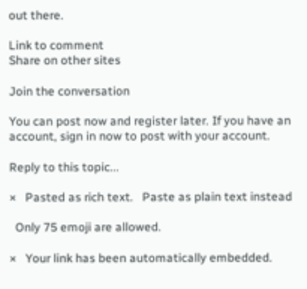out there.

Link to comment
Share on other sites

Join the conversation

You can post now and register later. If you have an account, sign in now to post with your account.

Reply to this topic...

×   Pasted as rich text.   Paste as plain text instead

  Only 75 emoji are allowed.

×   Your link has been automatically embedded.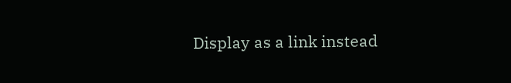Display as a link instead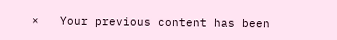×   Your previous content has been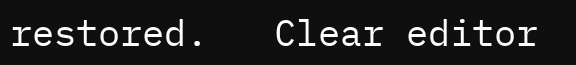restored.   Clear editor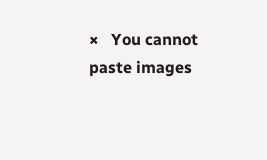×   You cannot paste images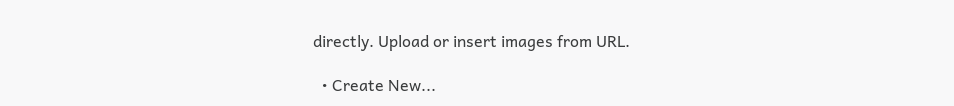directly. Upload or insert images from URL.

  • Create New...